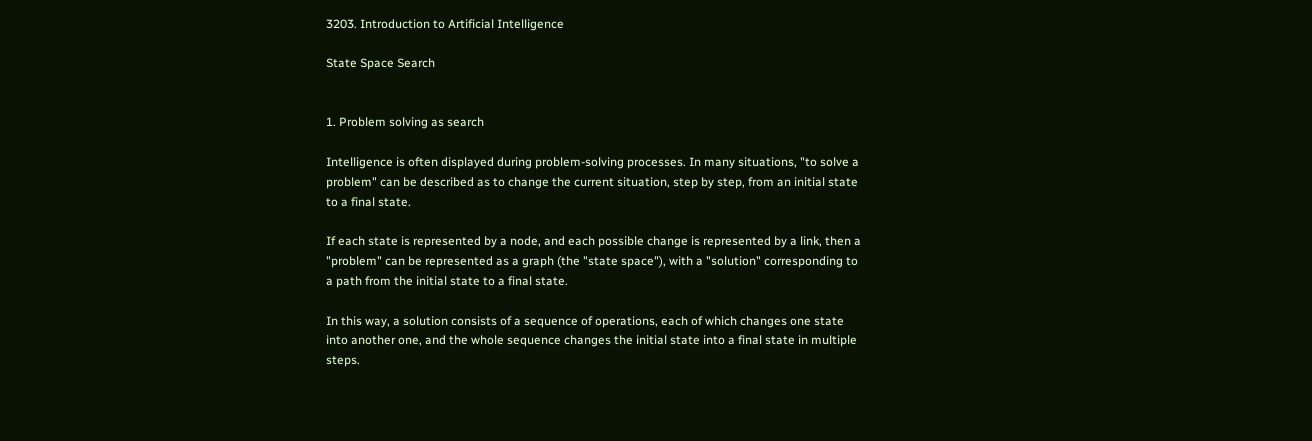3203. Introduction to Artificial Intelligence

State Space Search


1. Problem solving as search

Intelligence is often displayed during problem-solving processes. In many situations, "to solve a problem" can be described as to change the current situation, step by step, from an initial state to a final state.

If each state is represented by a node, and each possible change is represented by a link, then a "problem" can be represented as a graph (the "state space"), with a "solution" corresponding to a path from the initial state to a final state.

In this way, a solution consists of a sequence of operations, each of which changes one state into another one, and the whole sequence changes the initial state into a final state in multiple steps.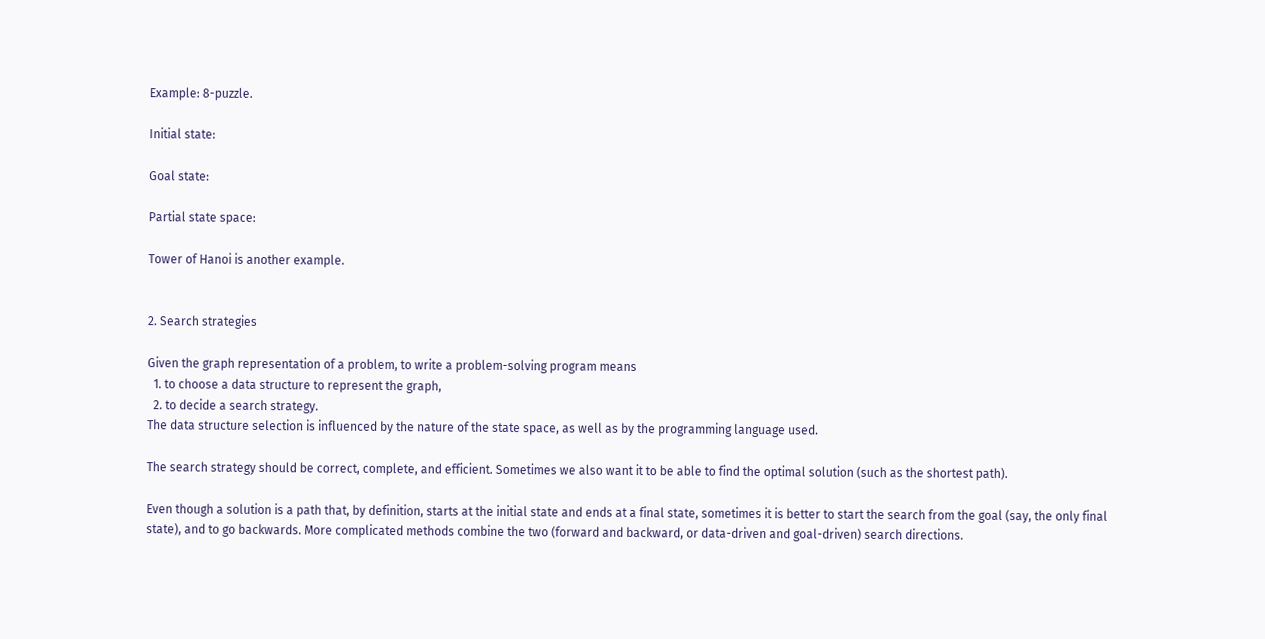Example: 8-puzzle.

Initial state:

Goal state:

Partial state space:

Tower of Hanoi is another example.


2. Search strategies

Given the graph representation of a problem, to write a problem-solving program means
  1. to choose a data structure to represent the graph,
  2. to decide a search strategy.
The data structure selection is influenced by the nature of the state space, as well as by the programming language used.

The search strategy should be correct, complete, and efficient. Sometimes we also want it to be able to find the optimal solution (such as the shortest path).

Even though a solution is a path that, by definition, starts at the initial state and ends at a final state, sometimes it is better to start the search from the goal (say, the only final state), and to go backwards. More complicated methods combine the two (forward and backward, or data-driven and goal-driven) search directions.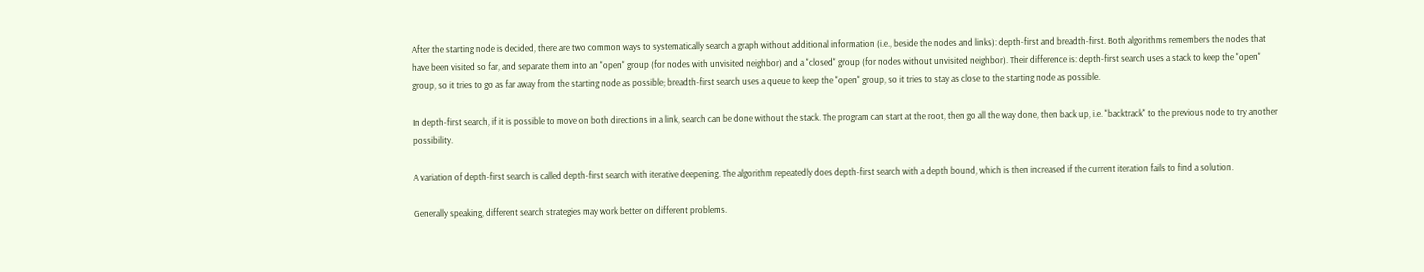After the starting node is decided, there are two common ways to systematically search a graph without additional information (i.e., beside the nodes and links): depth-first and breadth-first. Both algorithms remembers the nodes that have been visited so far, and separate them into an "open" group (for nodes with unvisited neighbor) and a "closed" group (for nodes without unvisited neighbor). Their difference is: depth-first search uses a stack to keep the "open" group, so it tries to go as far away from the starting node as possible; breadth-first search uses a queue to keep the "open" group, so it tries to stay as close to the starting node as possible.

In depth-first search, if it is possible to move on both directions in a link, search can be done without the stack. The program can start at the root, then go all the way done, then back up, i.e. "backtrack" to the previous node to try another possibility.

A variation of depth-first search is called depth-first search with iterative deepening. The algorithm repeatedly does depth-first search with a depth bound, which is then increased if the current iteration fails to find a solution.

Generally speaking, different search strategies may work better on different problems.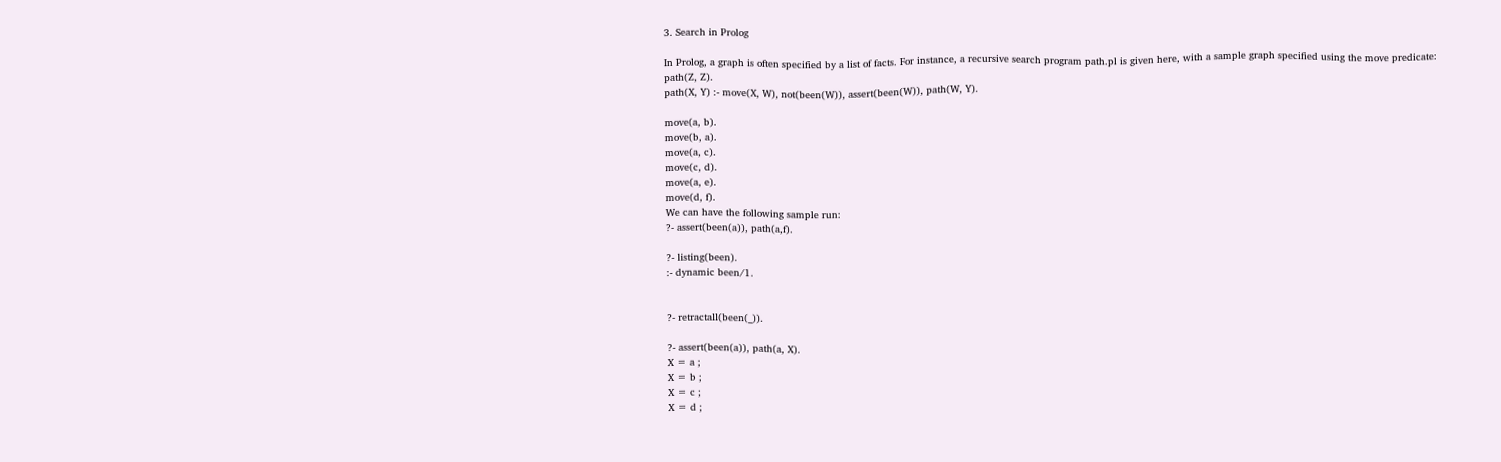3. Search in Prolog

In Prolog, a graph is often specified by a list of facts. For instance, a recursive search program path.pl is given here, with a sample graph specified using the move predicate:
path(Z, Z).
path(X, Y) :- move(X, W), not(been(W)), assert(been(W)), path(W, Y).

move(a, b).
move(b, a).
move(a, c).
move(c, d).
move(a, e).
move(d, f).
We can have the following sample run:
?- assert(been(a)), path(a,f).

?- listing(been).
:- dynamic been/1.


?- retractall(been(_)).

?- assert(been(a)), path(a, X).
X = a ;
X = b ;
X = c ;
X = d ;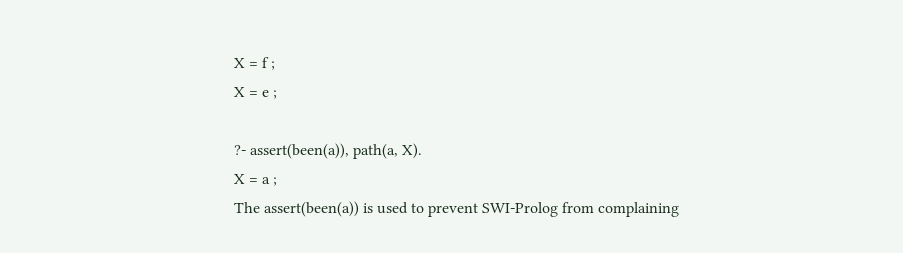X = f ;
X = e ;

?- assert(been(a)), path(a, X).
X = a ;
The assert(been(a)) is used to prevent SWI-Prolog from complaining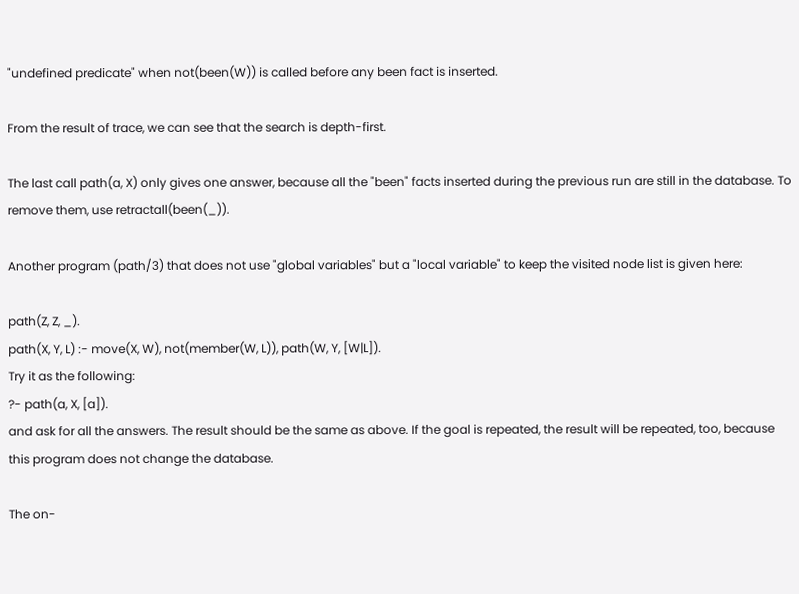"undefined predicate" when not(been(W)) is called before any been fact is inserted.

From the result of trace, we can see that the search is depth-first.

The last call path(a, X) only gives one answer, because all the "been" facts inserted during the previous run are still in the database. To remove them, use retractall(been(_)).

Another program (path/3) that does not use "global variables" but a "local variable" to keep the visited node list is given here:

path(Z, Z, _).
path(X, Y, L) :- move(X, W), not(member(W, L)), path(W, Y, [W|L]).
Try it as the following:
?- path(a, X, [a]).
and ask for all the answers. The result should be the same as above. If the goal is repeated, the result will be repeated, too, because this program does not change the database.

The on-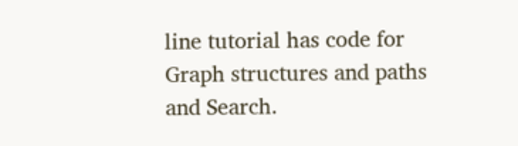line tutorial has code for Graph structures and paths and Search.